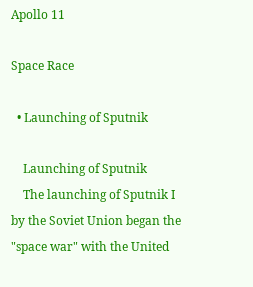Apollo 11

Space Race

  • Launching of Sputnik

    Launching of Sputnik
    The launching of Sputnik I by the Soviet Union began the "space war" with the United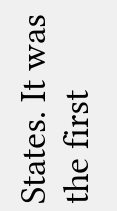States. It was the first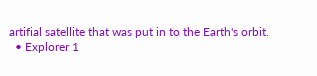artifial satellite that was put in to the Earth's orbit.
  • Explorer 1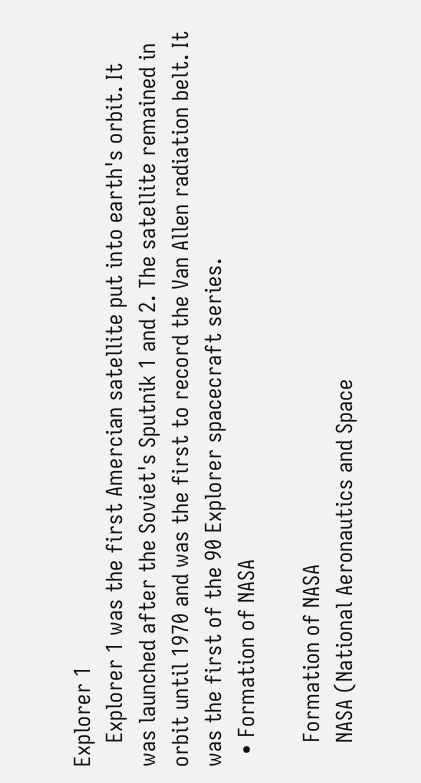Explorer 1
    Explorer 1 was the first Amercian satellite put into earth's orbit. It was launched after the Soviet's Sputnik 1 and 2. The satellite remained in orbit until 1970 and was the first to record the Van Allen radiation belt. It was the first of the 90 Explorer spacecraft series.
  • Formation of NASA

    Formation of NASA
    NASA (National Aeronautics and Space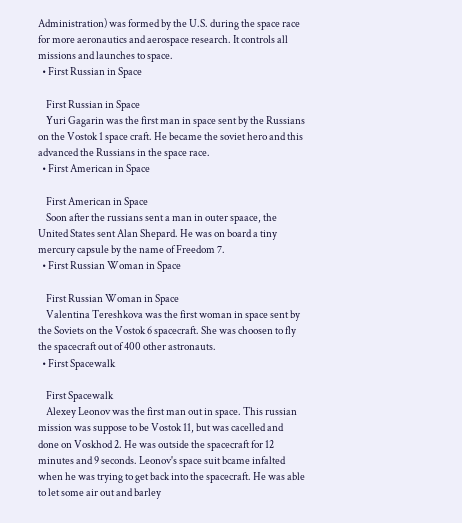Administration) was formed by the U.S. during the space race for more aeronautics and aerospace research. It controls all missions and launches to space.
  • First Russian in Space

    First Russian in Space
    Yuri Gagarin was the first man in space sent by the Russians on the Vostok 1 space craft. He became the soviet hero and this advanced the Russians in the space race.
  • First American in Space

    First American in Space
    Soon after the russians sent a man in outer spaace, the United States sent Alan Shepard. He was on board a tiny mercury capsule by the name of Freedom 7.
  • First Russian Woman in Space

    First Russian Woman in Space
    Valentina Tereshkova was the first woman in space sent by the Soviets on the Vostok 6 spacecraft. She was choosen to fly the spacecraft out of 400 other astronauts.
  • First Spacewalk

    First Spacewalk
    Alexey Leonov was the first man out in space. This russian mission was suppose to be Vostok 11, but was cacelled and done on Voskhod 2. He was outside the spacecraft for 12 minutes and 9 seconds. Leonov's space suit bcame infalted when he was trying to get back into the spacecraft. He was able to let some air out and barley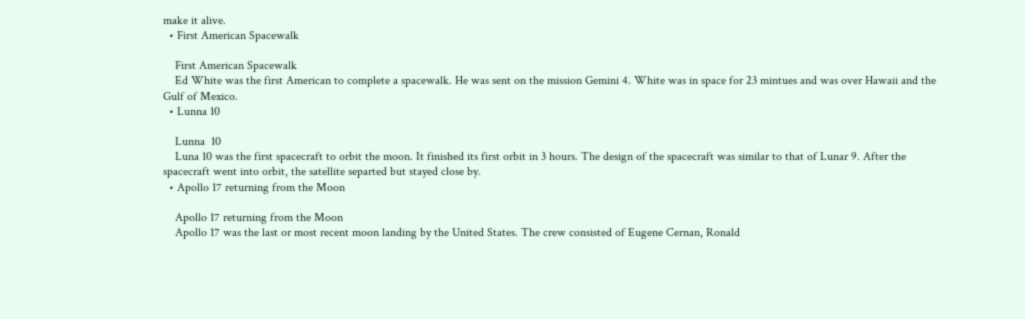make it alive.
  • First American Spacewalk

    First American Spacewalk
    Ed White was the first American to complete a spacewalk. He was sent on the mission Gemini 4. White was in space for 23 mintues and was over Hawaii and the Gulf of Mexico.
  • Lunna 10

    Lunna  10
    Luna 10 was the first spacecraft to orbit the moon. It finished its first orbit in 3 hours. The design of the spacecraft was similar to that of Lunar 9. After the spacecraft went into orbit, the satellite separted but stayed close by.
  • Apollo 17 returning from the Moon

    Apollo 17 returning from the Moon
    Apollo 17 was the last or most recent moon landing by the United States. The crew consisted of Eugene Cernan, Ronald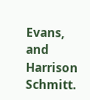Evans, and Harrison Schmitt.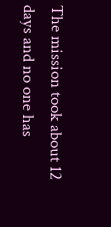The mission took about 12 days and no one has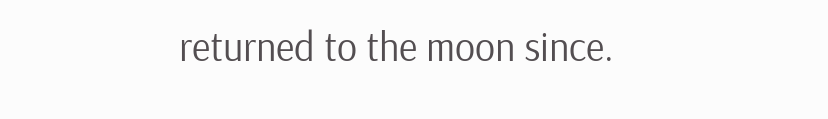returned to the moon since.